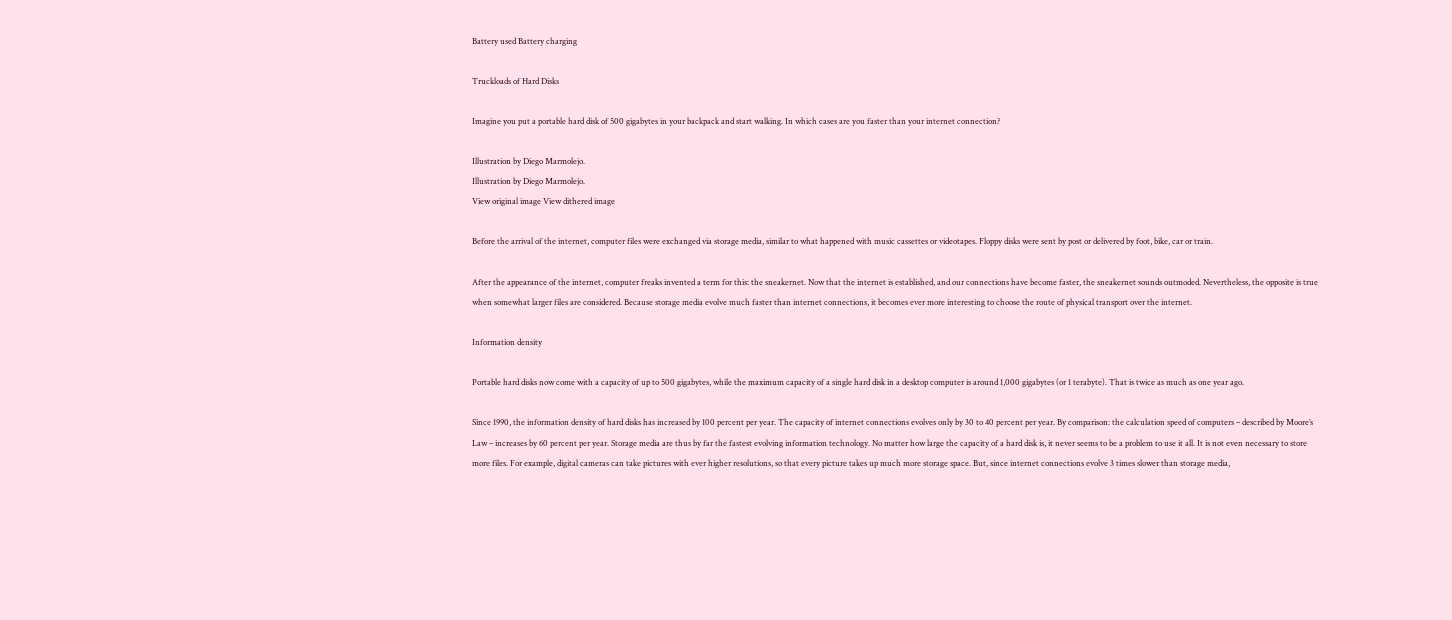Battery used Battery charging

Truckloads of Hard Disks

Imagine you put a portable hard disk of 500 gigabytes in your backpack and start walking. In which cases are you faster than your internet connection?

Illustration by Diego Marmolejo.
Illustration by Diego Marmolejo.
View original image View dithered image

Before the arrival of the internet, computer files were exchanged via storage media, similar to what happened with music cassettes or videotapes. Floppy disks were sent by post or delivered by foot, bike, car or train.

After the appearance of the internet, computer freaks invented a term for this: the sneakernet. Now that the internet is established, and our connections have become faster, the sneakernet sounds outmoded. Nevertheless, the opposite is true when somewhat larger files are considered. Because storage media evolve much faster than internet connections, it becomes ever more interesting to choose the route of physical transport over the internet.

Information density

Portable hard disks now come with a capacity of up to 500 gigabytes, while the maximum capacity of a single hard disk in a desktop computer is around 1,000 gigabytes (or 1 terabyte). That is twice as much as one year ago.

Since 1990, the information density of hard disks has increased by 100 percent per year. The capacity of internet connections evolves only by 30 to 40 percent per year. By comparison: the calculation speed of computers – described by Moore’s Law – increases by 60 percent per year. Storage media are thus by far the fastest evolving information technology. No matter how large the capacity of a hard disk is, it never seems to be a problem to use it all. It is not even necessary to store more files. For example, digital cameras can take pictures with ever higher resolutions, so that every picture takes up much more storage space. But, since internet connections evolve 3 times slower than storage media,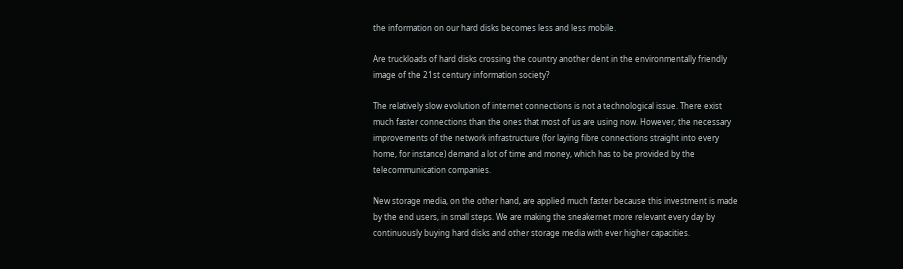the information on our hard disks becomes less and less mobile.

Are truckloads of hard disks crossing the country another dent in the environmentally friendly image of the 21st century information society?

The relatively slow evolution of internet connections is not a technological issue. There exist much faster connections than the ones that most of us are using now. However, the necessary improvements of the network infrastructure (for laying fibre connections straight into every home, for instance) demand a lot of time and money, which has to be provided by the telecommunication companies.

New storage media, on the other hand, are applied much faster because this investment is made by the end users, in small steps. We are making the sneakernet more relevant every day by continuously buying hard disks and other storage media with ever higher capacities.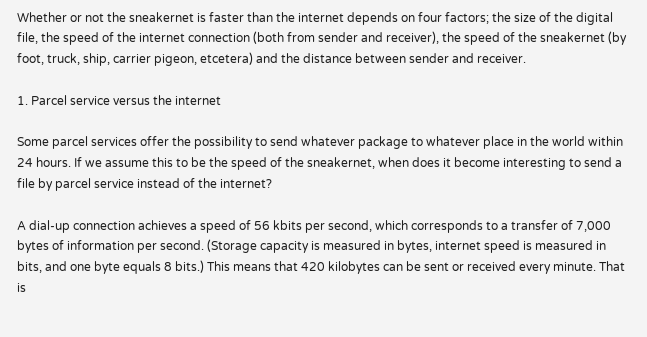Whether or not the sneakernet is faster than the internet depends on four factors; the size of the digital file, the speed of the internet connection (both from sender and receiver), the speed of the sneakernet (by foot, truck, ship, carrier pigeon, etcetera) and the distance between sender and receiver.

1. Parcel service versus the internet

Some parcel services offer the possibility to send whatever package to whatever place in the world within 24 hours. If we assume this to be the speed of the sneakernet, when does it become interesting to send a file by parcel service instead of the internet?

A dial-up connection achieves a speed of 56 kbits per second, which corresponds to a transfer of 7,000 bytes of information per second. (Storage capacity is measured in bytes, internet speed is measured in bits, and one byte equals 8 bits.) This means that 420 kilobytes can be sent or received every minute. That is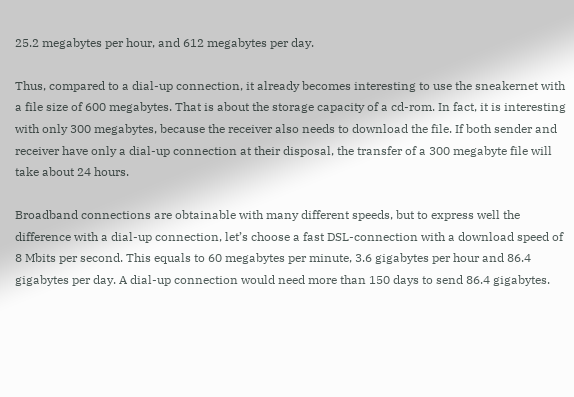25.2 megabytes per hour, and 612 megabytes per day.

Thus, compared to a dial-up connection, it already becomes interesting to use the sneakernet with a file size of 600 megabytes. That is about the storage capacity of a cd-rom. In fact, it is interesting with only 300 megabytes, because the receiver also needs to download the file. If both sender and receiver have only a dial-up connection at their disposal, the transfer of a 300 megabyte file will take about 24 hours.

Broadband connections are obtainable with many different speeds, but to express well the difference with a dial-up connection, let’s choose a fast DSL-connection with a download speed of 8 Mbits per second. This equals to 60 megabytes per minute, 3.6 gigabytes per hour and 86.4 gigabytes per day. A dial-up connection would need more than 150 days to send 86.4 gigabytes.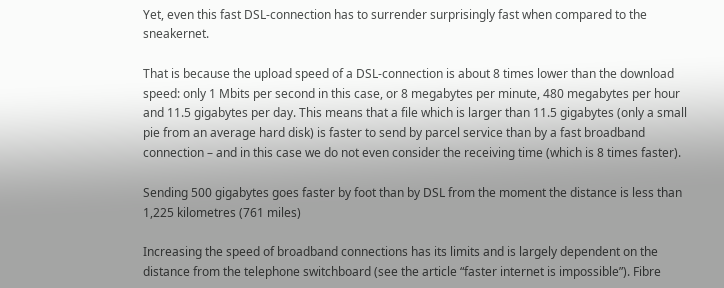Yet, even this fast DSL-connection has to surrender surprisingly fast when compared to the sneakernet.

That is because the upload speed of a DSL-connection is about 8 times lower than the download speed: only 1 Mbits per second in this case, or 8 megabytes per minute, 480 megabytes per hour and 11.5 gigabytes per day. This means that a file which is larger than 11.5 gigabytes (only a small pie from an average hard disk) is faster to send by parcel service than by a fast broadband connection – and in this case we do not even consider the receiving time (which is 8 times faster).

Sending 500 gigabytes goes faster by foot than by DSL from the moment the distance is less than 1,225 kilometres (761 miles)

Increasing the speed of broadband connections has its limits and is largely dependent on the distance from the telephone switchboard (see the article “faster internet is impossible”). Fibre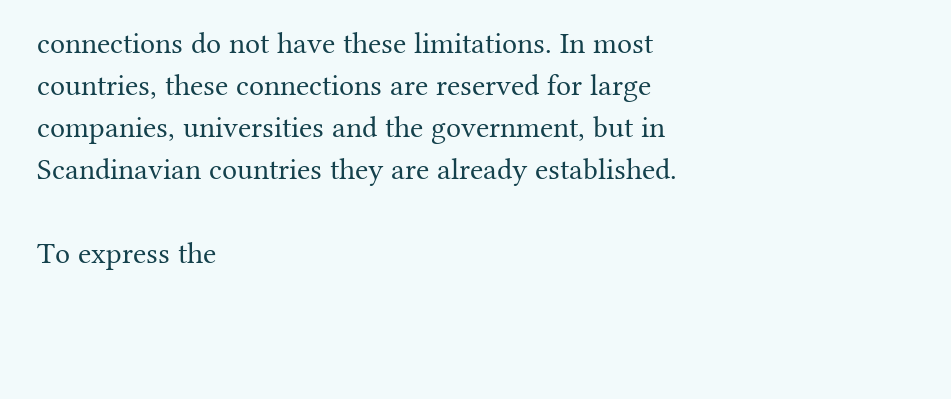connections do not have these limitations. In most countries, these connections are reserved for large companies, universities and the government, but in Scandinavian countries they are already established.

To express the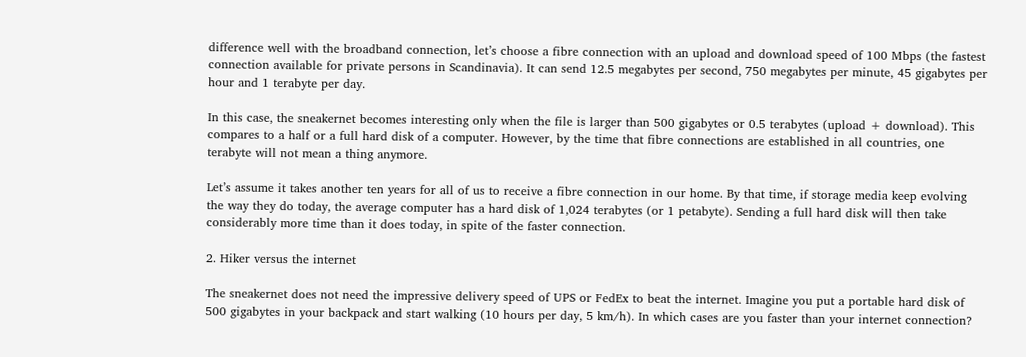difference well with the broadband connection, let’s choose a fibre connection with an upload and download speed of 100 Mbps (the fastest connection available for private persons in Scandinavia). It can send 12.5 megabytes per second, 750 megabytes per minute, 45 gigabytes per hour and 1 terabyte per day.

In this case, the sneakernet becomes interesting only when the file is larger than 500 gigabytes or 0.5 terabytes (upload + download). This compares to a half or a full hard disk of a computer. However, by the time that fibre connections are established in all countries, one terabyte will not mean a thing anymore.

Let’s assume it takes another ten years for all of us to receive a fibre connection in our home. By that time, if storage media keep evolving the way they do today, the average computer has a hard disk of 1,024 terabytes (or 1 petabyte). Sending a full hard disk will then take considerably more time than it does today, in spite of the faster connection.

2. Hiker versus the internet

The sneakernet does not need the impressive delivery speed of UPS or FedEx to beat the internet. Imagine you put a portable hard disk of 500 gigabytes in your backpack and start walking (10 hours per day, 5 km/h). In which cases are you faster than your internet connection?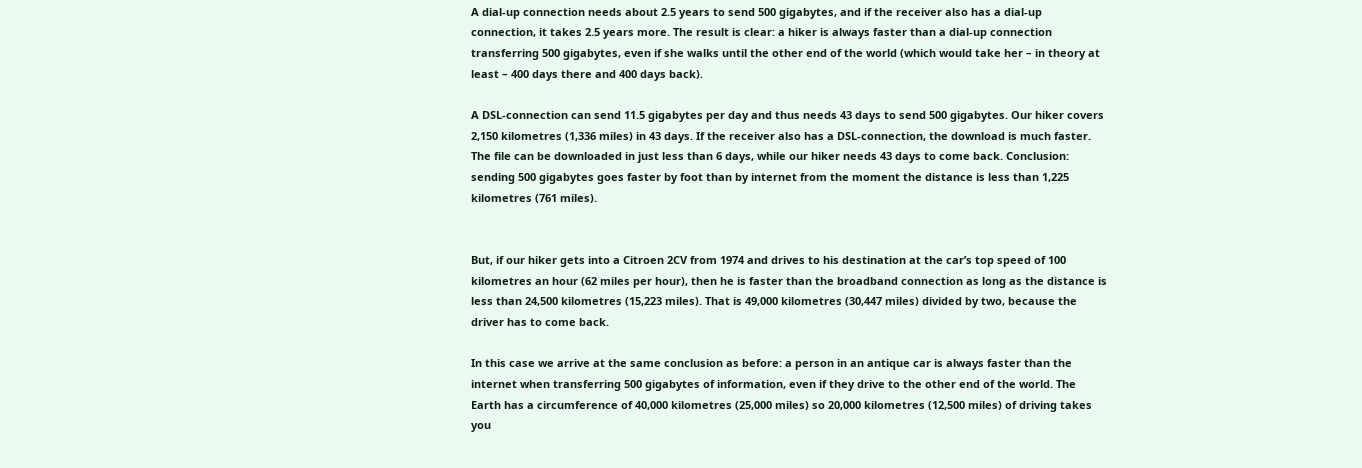A dial-up connection needs about 2.5 years to send 500 gigabytes, and if the receiver also has a dial-up connection, it takes 2.5 years more. The result is clear: a hiker is always faster than a dial-up connection transferring 500 gigabytes, even if she walks until the other end of the world (which would take her – in theory at least – 400 days there and 400 days back).

A DSL-connection can send 11.5 gigabytes per day and thus needs 43 days to send 500 gigabytes. Our hiker covers 2,150 kilometres (1,336 miles) in 43 days. If the receiver also has a DSL-connection, the download is much faster. The file can be downloaded in just less than 6 days, while our hiker needs 43 days to come back. Conclusion: sending 500 gigabytes goes faster by foot than by internet from the moment the distance is less than 1,225 kilometres (761 miles).


But, if our hiker gets into a Citroen 2CV from 1974 and drives to his destination at the car’s top speed of 100 kilometres an hour (62 miles per hour), then he is faster than the broadband connection as long as the distance is less than 24,500 kilometres (15,223 miles). That is 49,000 kilometres (30,447 miles) divided by two, because the driver has to come back.

In this case we arrive at the same conclusion as before: a person in an antique car is always faster than the internet when transferring 500 gigabytes of information, even if they drive to the other end of the world. The Earth has a circumference of 40,000 kilometres (25,000 miles) so 20,000 kilometres (12,500 miles) of driving takes you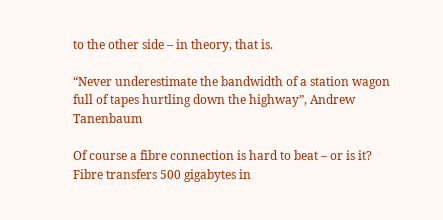to the other side – in theory, that is.

“Never underestimate the bandwidth of a station wagon full of tapes hurtling down the highway”, Andrew Tanenbaum

Of course a fibre connection is hard to beat – or is it? Fibre transfers 500 gigabytes in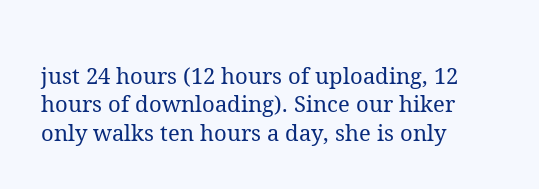just 24 hours (12 hours of uploading, 12 hours of downloading). Since our hiker only walks ten hours a day, she is only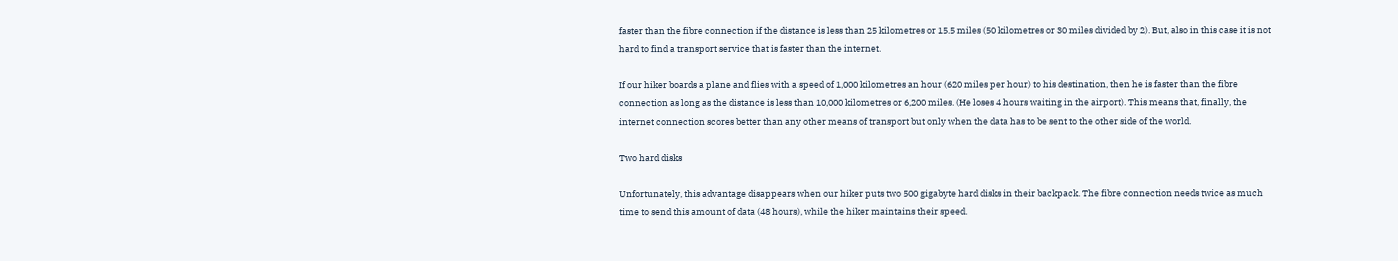faster than the fibre connection if the distance is less than 25 kilometres or 15.5 miles (50 kilometres or 30 miles divided by 2). But, also in this case it is not hard to find a transport service that is faster than the internet.

If our hiker boards a plane and flies with a speed of 1,000 kilometres an hour (620 miles per hour) to his destination, then he is faster than the fibre connection as long as the distance is less than 10,000 kilometres or 6,200 miles. (He loses 4 hours waiting in the airport). This means that, finally, the internet connection scores better than any other means of transport but only when the data has to be sent to the other side of the world.

Two hard disks

Unfortunately, this advantage disappears when our hiker puts two 500 gigabyte hard disks in their backpack. The fibre connection needs twice as much time to send this amount of data (48 hours), while the hiker maintains their speed.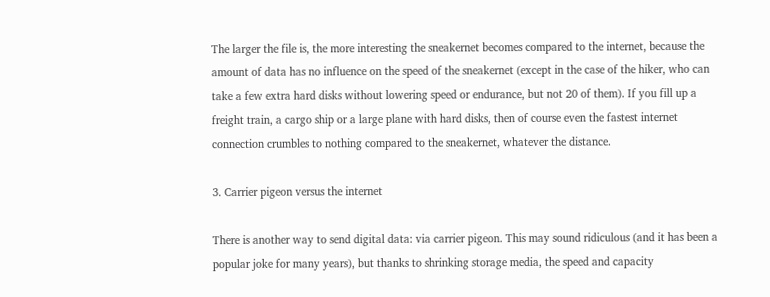The larger the file is, the more interesting the sneakernet becomes compared to the internet, because the amount of data has no influence on the speed of the sneakernet (except in the case of the hiker, who can take a few extra hard disks without lowering speed or endurance, but not 20 of them). If you fill up a freight train, a cargo ship or a large plane with hard disks, then of course even the fastest internet connection crumbles to nothing compared to the sneakernet, whatever the distance.

3. Carrier pigeon versus the internet

There is another way to send digital data: via carrier pigeon. This may sound ridiculous (and it has been a popular joke for many years), but thanks to shrinking storage media, the speed and capacity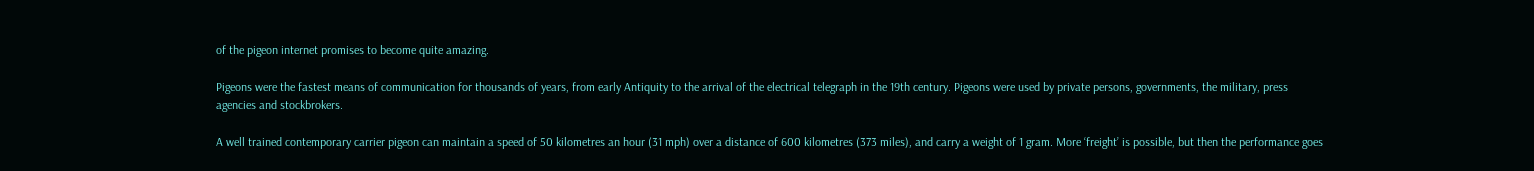of the pigeon internet promises to become quite amazing.

Pigeons were the fastest means of communication for thousands of years, from early Antiquity to the arrival of the electrical telegraph in the 19th century. Pigeons were used by private persons, governments, the military, press agencies and stockbrokers.

A well trained contemporary carrier pigeon can maintain a speed of 50 kilometres an hour (31 mph) over a distance of 600 kilometres (373 miles), and carry a weight of 1 gram. More ‘freight’ is possible, but then the performance goes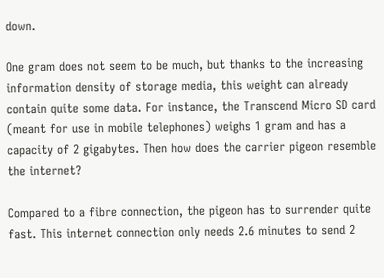down.

One gram does not seem to be much, but thanks to the increasing information density of storage media, this weight can already contain quite some data. For instance, the Transcend Micro SD card (meant for use in mobile telephones) weighs 1 gram and has a capacity of 2 gigabytes. Then how does the carrier pigeon resemble the internet?

Compared to a fibre connection, the pigeon has to surrender quite fast. This internet connection only needs 2.6 minutes to send 2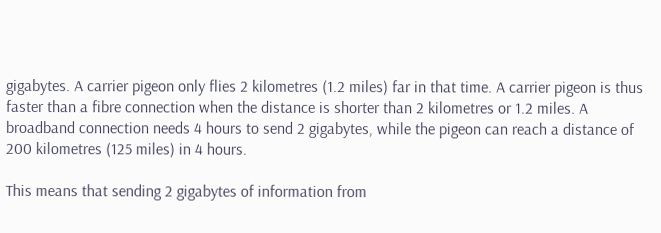gigabytes. A carrier pigeon only flies 2 kilometres (1.2 miles) far in that time. A carrier pigeon is thus faster than a fibre connection when the distance is shorter than 2 kilometres or 1.2 miles. A broadband connection needs 4 hours to send 2 gigabytes, while the pigeon can reach a distance of 200 kilometres (125 miles) in 4 hours.

This means that sending 2 gigabytes of information from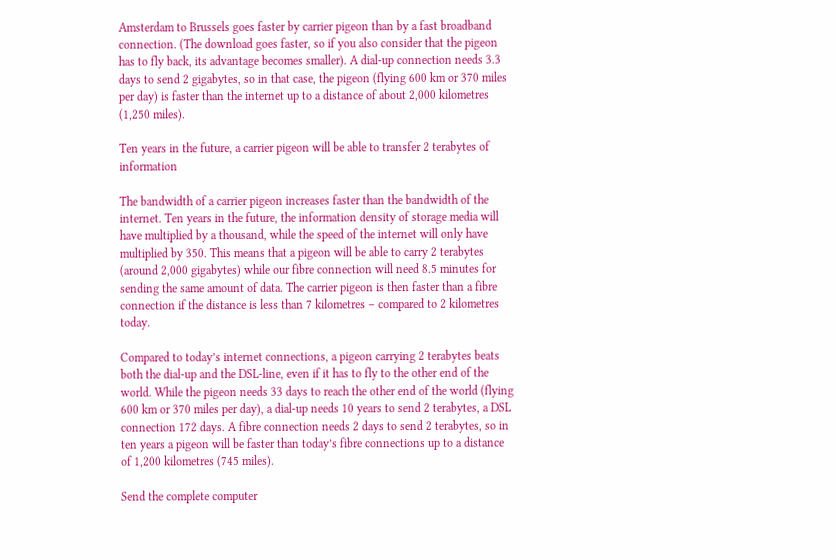Amsterdam to Brussels goes faster by carrier pigeon than by a fast broadband connection. (The download goes faster, so if you also consider that the pigeon has to fly back, its advantage becomes smaller). A dial-up connection needs 3.3 days to send 2 gigabytes, so in that case, the pigeon (flying 600 km or 370 miles per day) is faster than the internet up to a distance of about 2,000 kilometres (1,250 miles).

Ten years in the future, a carrier pigeon will be able to transfer 2 terabytes of information

The bandwidth of a carrier pigeon increases faster than the bandwidth of the internet. Ten years in the future, the information density of storage media will have multiplied by a thousand, while the speed of the internet will only have multiplied by 350. This means that a pigeon will be able to carry 2 terabytes (around 2,000 gigabytes) while our fibre connection will need 8.5 minutes for sending the same amount of data. The carrier pigeon is then faster than a fibre connection if the distance is less than 7 kilometres – compared to 2 kilometres today.

Compared to today’s internet connections, a pigeon carrying 2 terabytes beats both the dial-up and the DSL-line, even if it has to fly to the other end of the world. While the pigeon needs 33 days to reach the other end of the world (flying 600 km or 370 miles per day), a dial-up needs 10 years to send 2 terabytes, a DSL connection 172 days. A fibre connection needs 2 days to send 2 terabytes, so in ten years a pigeon will be faster than today’s fibre connections up to a distance of 1,200 kilometres (745 miles).

Send the complete computer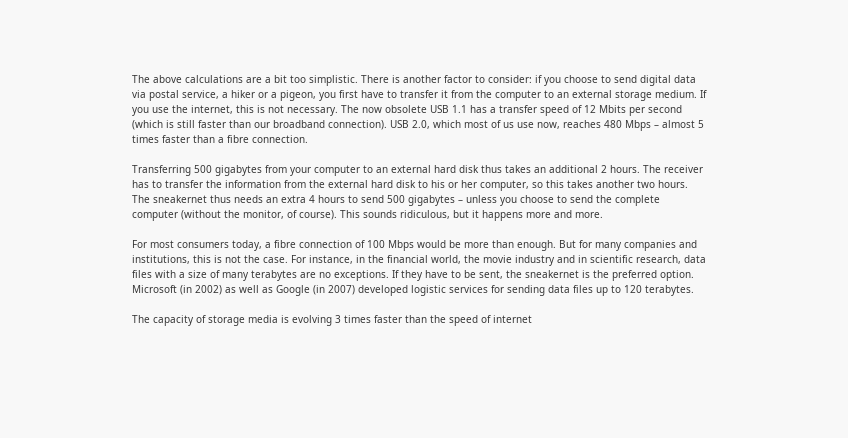The above calculations are a bit too simplistic. There is another factor to consider: if you choose to send digital data via postal service, a hiker or a pigeon, you first have to transfer it from the computer to an external storage medium. If you use the internet, this is not necessary. The now obsolete USB 1.1 has a transfer speed of 12 Mbits per second (which is still faster than our broadband connection). USB 2.0, which most of us use now, reaches 480 Mbps – almost 5 times faster than a fibre connection.

Transferring 500 gigabytes from your computer to an external hard disk thus takes an additional 2 hours. The receiver has to transfer the information from the external hard disk to his or her computer, so this takes another two hours. The sneakernet thus needs an extra 4 hours to send 500 gigabytes – unless you choose to send the complete computer (without the monitor, of course). This sounds ridiculous, but it happens more and more.

For most consumers today, a fibre connection of 100 Mbps would be more than enough. But for many companies and institutions, this is not the case. For instance, in the financial world, the movie industry and in scientific research, data files with a size of many terabytes are no exceptions. If they have to be sent, the sneakernet is the preferred option. Microsoft (in 2002) as well as Google (in 2007) developed logistic services for sending data files up to 120 terabytes.

The capacity of storage media is evolving 3 times faster than the speed of internet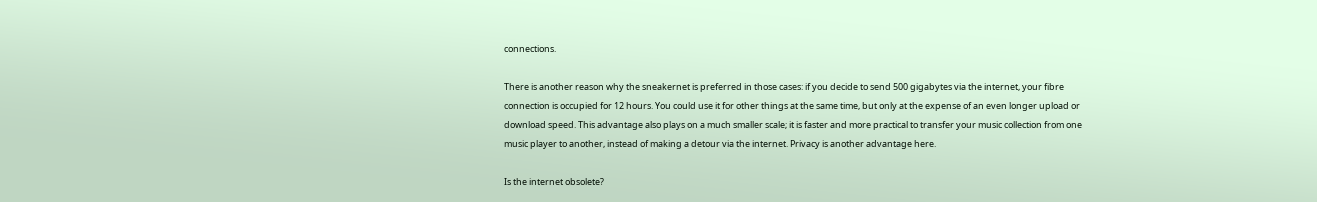connections.

There is another reason why the sneakernet is preferred in those cases: if you decide to send 500 gigabytes via the internet, your fibre connection is occupied for 12 hours. You could use it for other things at the same time, but only at the expense of an even longer upload or download speed. This advantage also plays on a much smaller scale; it is faster and more practical to transfer your music collection from one music player to another, instead of making a detour via the internet. Privacy is another advantage here.

Is the internet obsolete?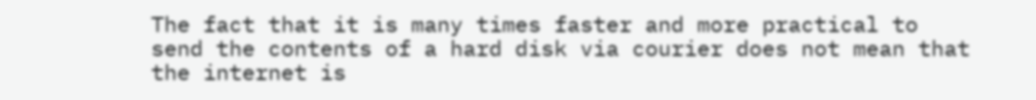The fact that it is many times faster and more practical to send the contents of a hard disk via courier does not mean that the internet is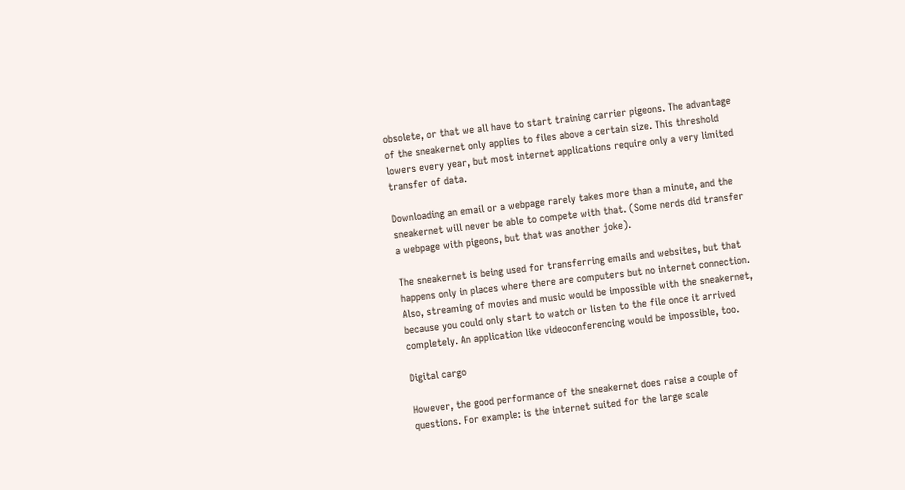obsolete, or that we all have to start training carrier pigeons. The advantage of the sneakernet only applies to files above a certain size. This threshold lowers every year, but most internet applications require only a very limited transfer of data.

Downloading an email or a webpage rarely takes more than a minute, and the sneakernet will never be able to compete with that. (Some nerds did transfer a webpage with pigeons, but that was another joke).

The sneakernet is being used for transferring emails and websites, but that happens only in places where there are computers but no internet connection. Also, streaming of movies and music would be impossible with the sneakernet, because you could only start to watch or listen to the file once it arrived completely. An application like videoconferencing would be impossible, too.

Digital cargo

However, the good performance of the sneakernet does raise a couple of questions. For example: is the internet suited for the large scale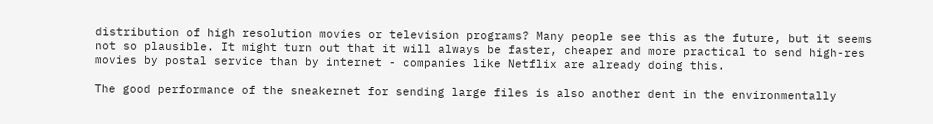distribution of high resolution movies or television programs? Many people see this as the future, but it seems not so plausible. It might turn out that it will always be faster, cheaper and more practical to send high-res movies by postal service than by internet - companies like Netflix are already doing this.

The good performance of the sneakernet for sending large files is also another dent in the environmentally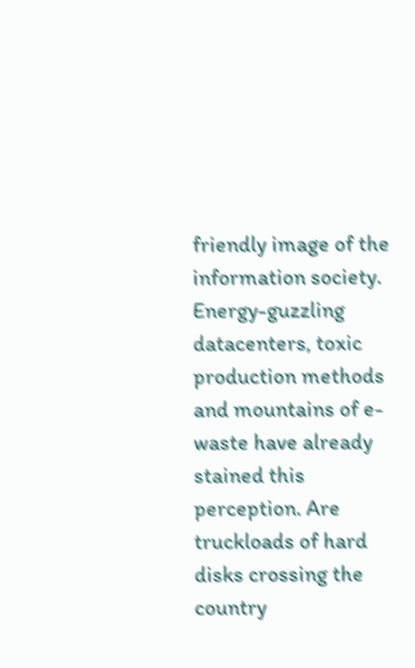friendly image of the information society. Energy-guzzling datacenters, toxic production methods and mountains of e-waste have already stained this perception. Are truckloads of hard disks crossing the country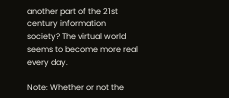another part of the 21st century information society? The virtual world seems to become more real every day.

Note: Whether or not the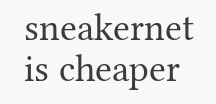sneakernet is cheaper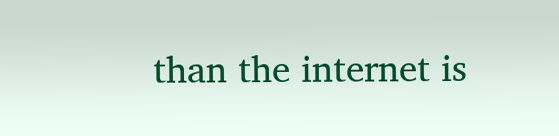than the internet is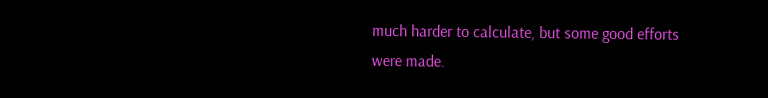much harder to calculate, but some good efforts were made.